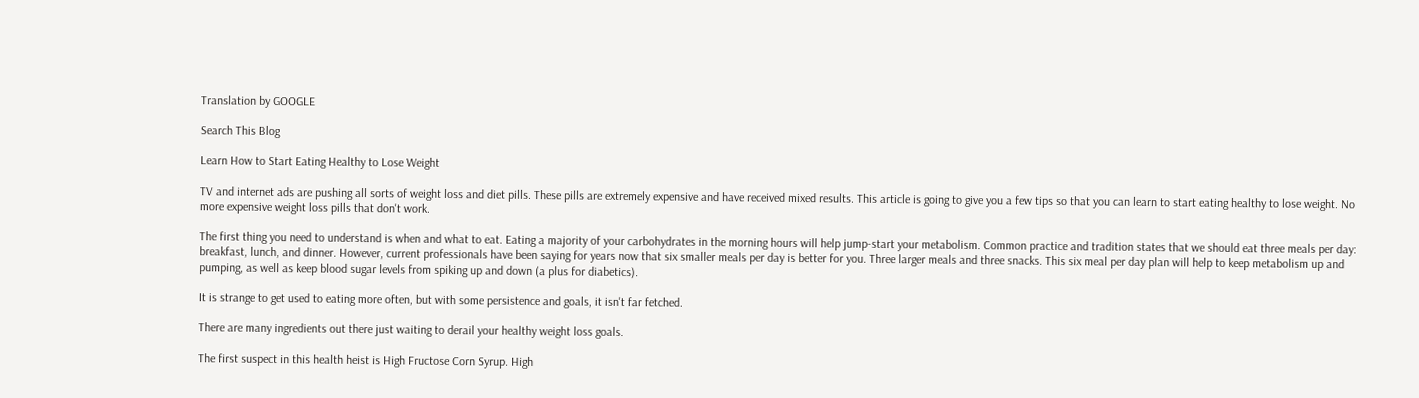Translation by GOOGLE

Search This Blog

Learn How to Start Eating Healthy to Lose Weight

TV and internet ads are pushing all sorts of weight loss and diet pills. These pills are extremely expensive and have received mixed results. This article is going to give you a few tips so that you can learn to start eating healthy to lose weight. No more expensive weight loss pills that don't work.

The first thing you need to understand is when and what to eat. Eating a majority of your carbohydrates in the morning hours will help jump-start your metabolism. Common practice and tradition states that we should eat three meals per day: breakfast, lunch, and dinner. However, current professionals have been saying for years now that six smaller meals per day is better for you. Three larger meals and three snacks. This six meal per day plan will help to keep metabolism up and pumping, as well as keep blood sugar levels from spiking up and down (a plus for diabetics).

It is strange to get used to eating more often, but with some persistence and goals, it isn't far fetched.

There are many ingredients out there just waiting to derail your healthy weight loss goals.

The first suspect in this health heist is High Fructose Corn Syrup. High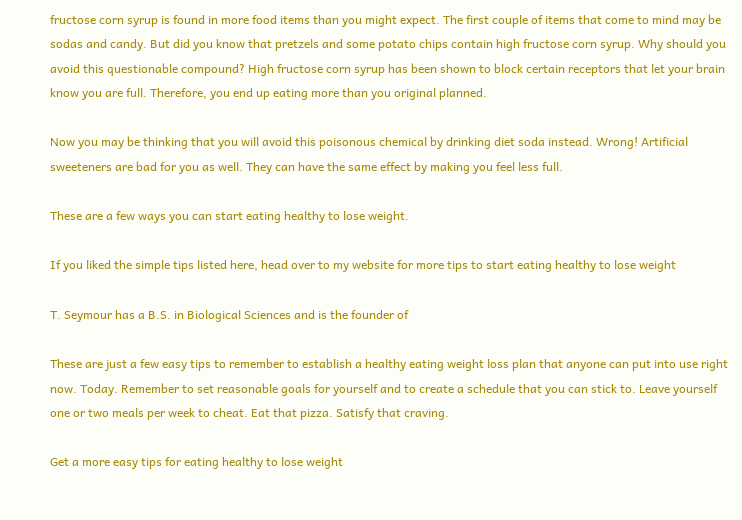fructose corn syrup is found in more food items than you might expect. The first couple of items that come to mind may be sodas and candy. But did you know that pretzels and some potato chips contain high fructose corn syrup. Why should you avoid this questionable compound? High fructose corn syrup has been shown to block certain receptors that let your brain know you are full. Therefore, you end up eating more than you original planned.

Now you may be thinking that you will avoid this poisonous chemical by drinking diet soda instead. Wrong! Artificial sweeteners are bad for you as well. They can have the same effect by making you feel less full.

These are a few ways you can start eating healthy to lose weight.

If you liked the simple tips listed here, head over to my website for more tips to start eating healthy to lose weight

T. Seymour has a B.S. in Biological Sciences and is the founder of

These are just a few easy tips to remember to establish a healthy eating weight loss plan that anyone can put into use right now. Today. Remember to set reasonable goals for yourself and to create a schedule that you can stick to. Leave yourself one or two meals per week to cheat. Eat that pizza. Satisfy that craving.

Get a more easy tips for eating healthy to lose weight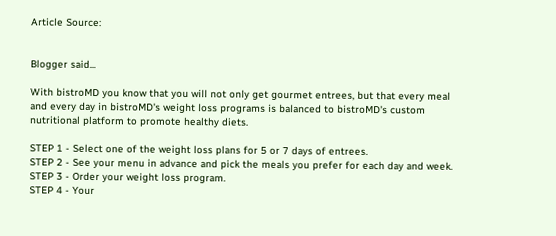Article Source:


Blogger said...

With bistroMD you know that you will not only get gourmet entrees, but that every meal and every day in bistroMD's weight loss programs is balanced to bistroMD's custom nutritional platform to promote healthy diets.

STEP 1 - Select one of the weight loss plans for 5 or 7 days of entrees.
STEP 2 - See your menu in advance and pick the meals you prefer for each day and week.
STEP 3 - Order your weight loss program.
STEP 4 - Your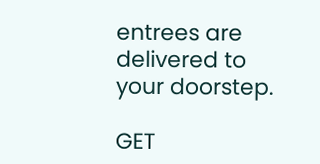entrees are delivered to your doorstep.

GET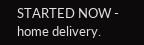STARTED NOW - home delivery.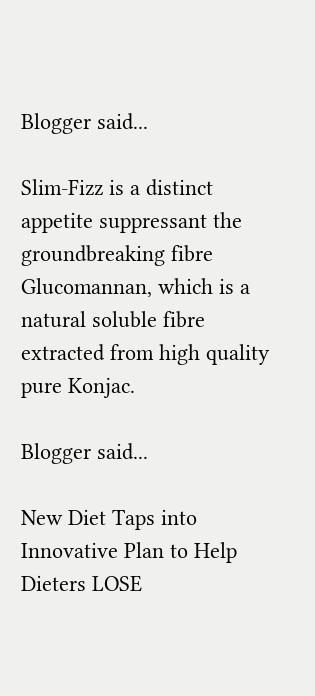Blogger said...

Slim-Fizz is a distinct appetite suppressant the groundbreaking fibre Glucomannan, which is a natural soluble fibre extracted from high quality pure Konjac.

Blogger said...

New Diet Taps into Innovative Plan to Help Dieters LOSE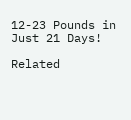12-23 Pounds in Just 21 Days!

Related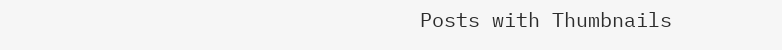Posts with Thumbnails